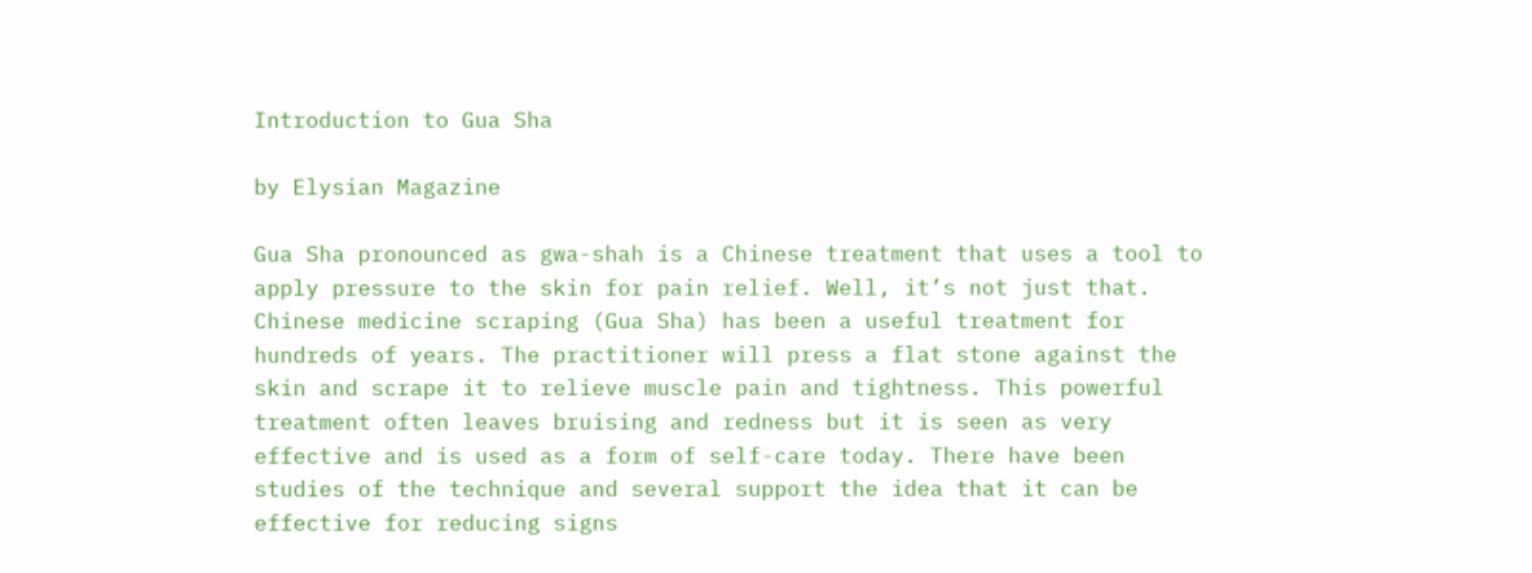Introduction to Gua Sha

by Elysian Magazine

Gua Sha pronounced as gwa-shah is a Chinese treatment that uses a tool to apply pressure to the skin for pain relief. Well, it’s not just that. Chinese medicine scraping (Gua Sha) has been a useful treatment for hundreds of years. The practitioner will press a flat stone against the skin and scrape it to relieve muscle pain and tightness. This powerful treatment often leaves bruising and redness but it is seen as very effective and is used as a form of self-care today. There have been studies of the technique and several support the idea that it can be effective for reducing signs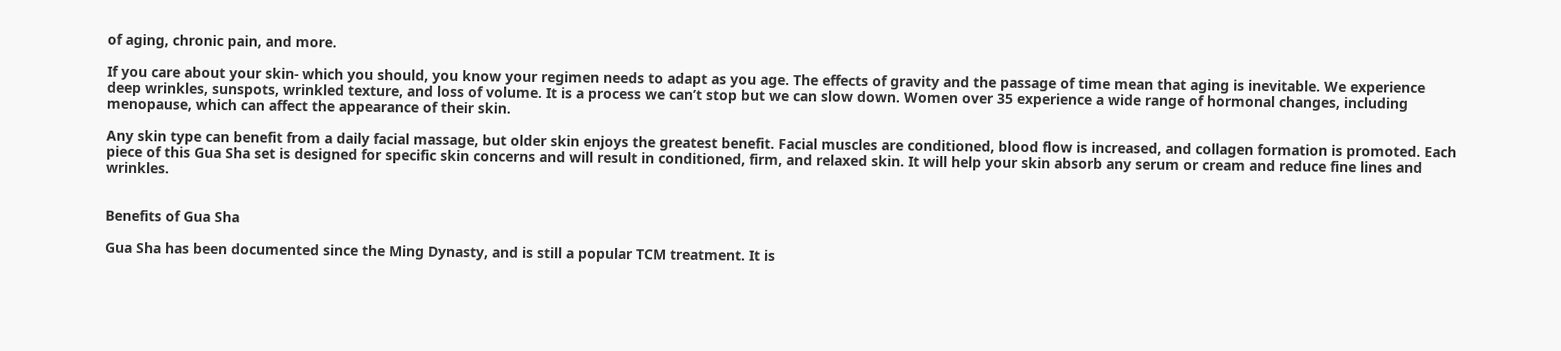of aging, chronic pain, and more.

If you care about your skin- which you should, you know your regimen needs to adapt as you age. The effects of gravity and the passage of time mean that aging is inevitable. We experience deep wrinkles, sunspots, wrinkled texture, and loss of volume. It is a process we can’t stop but we can slow down. Women over 35 experience a wide range of hormonal changes, including menopause, which can affect the appearance of their skin.

Any skin type can benefit from a daily facial massage, but older skin enjoys the greatest benefit. Facial muscles are conditioned, blood flow is increased, and collagen formation is promoted. Each piece of this Gua Sha set is designed for specific skin concerns and will result in conditioned, firm, and relaxed skin. It will help your skin absorb any serum or cream and reduce fine lines and wrinkles.


Benefits of Gua Sha

Gua Sha has been documented since the Ming Dynasty, and is still a popular TCM treatment. It is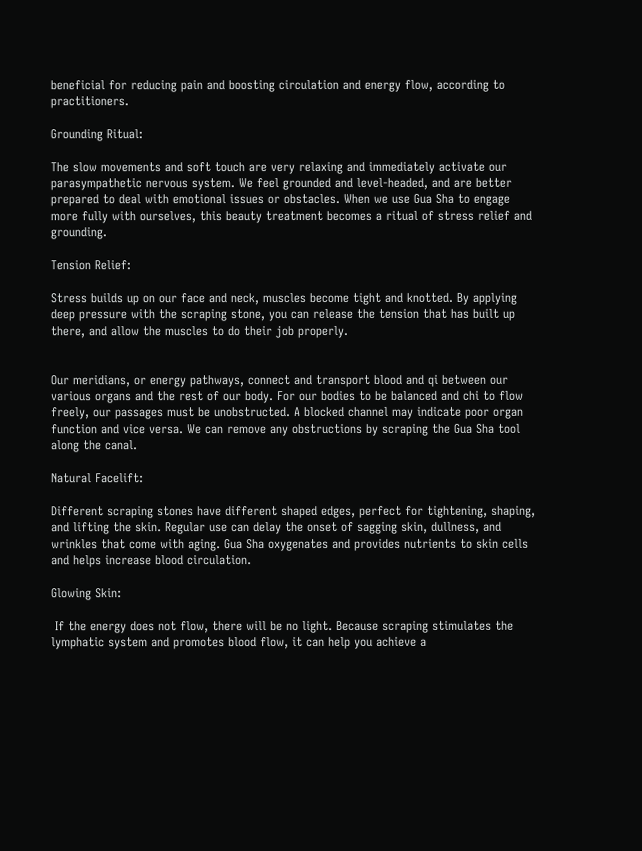beneficial for reducing pain and boosting circulation and energy flow, according to practitioners.

Grounding Ritual:

The slow movements and soft touch are very relaxing and immediately activate our parasympathetic nervous system. We feel grounded and level-headed, and are better prepared to deal with emotional issues or obstacles. When we use Gua Sha to engage more fully with ourselves, this beauty treatment becomes a ritual of stress relief and grounding.

Tension Relief:

Stress builds up on our face and neck, muscles become tight and knotted. By applying deep pressure with the scraping stone, you can release the tension that has built up there, and allow the muscles to do their job properly.


Our meridians, or energy pathways, connect and transport blood and qi between our various organs and the rest of our body. For our bodies to be balanced and chi to flow freely, our passages must be unobstructed. A blocked channel may indicate poor organ function and vice versa. We can remove any obstructions by scraping the Gua Sha tool along the canal.

Natural Facelift:

Different scraping stones have different shaped edges, perfect for tightening, shaping, and lifting the skin. Regular use can delay the onset of sagging skin, dullness, and wrinkles that come with aging. Gua Sha oxygenates and provides nutrients to skin cells and helps increase blood circulation.

Glowing Skin:

 If the energy does not flow, there will be no light. Because scraping stimulates the lymphatic system and promotes blood flow, it can help you achieve a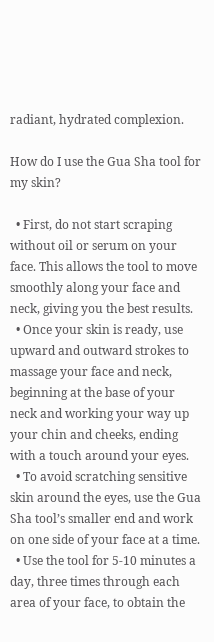radiant, hydrated complexion.

How do I use the Gua Sha tool for my skin?

  • First, do not start scraping without oil or serum on your face. This allows the tool to move smoothly along your face and neck, giving you the best results.
  • Once your skin is ready, use upward and outward strokes to massage your face and neck, beginning at the base of your neck and working your way up your chin and cheeks, ending with a touch around your eyes.
  • To avoid scratching sensitive skin around the eyes, use the Gua Sha tool’s smaller end and work on one side of your face at a time.
  • Use the tool for 5-10 minutes a day, three times through each area of your face, to obtain the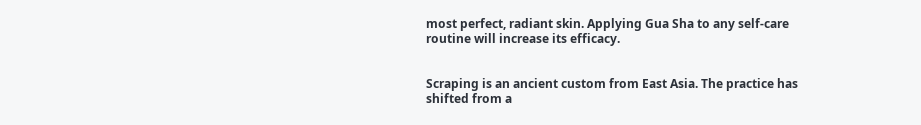most perfect, radiant skin. Applying Gua Sha to any self-care routine will increase its efficacy.


Scraping is an ancient custom from East Asia. The practice has shifted from a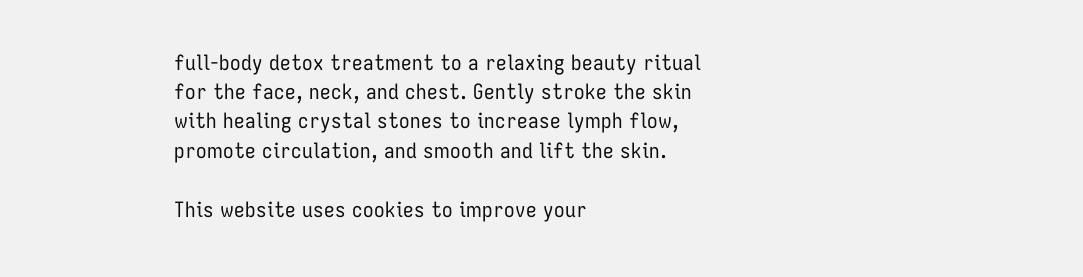full-body detox treatment to a relaxing beauty ritual for the face, neck, and chest. Gently stroke the skin with healing crystal stones to increase lymph flow, promote circulation, and smooth and lift the skin.

This website uses cookies to improve your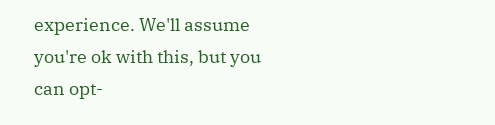experience. We'll assume you're ok with this, but you can opt-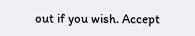out if you wish. Accept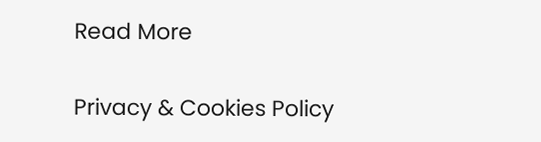Read More

Privacy & Cookies Policy